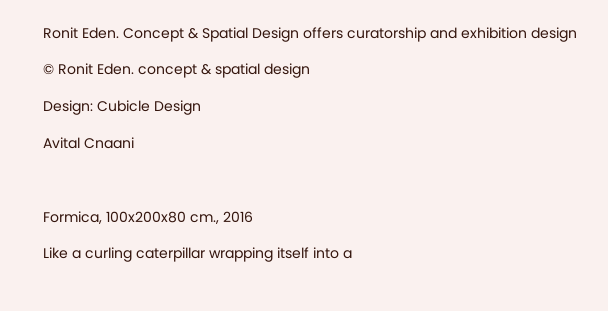Ronit Eden. Concept & Spatial Design offers curatorship and exhibition design

© Ronit Eden. concept & spatial design

Design: Cubicle Design

Avital Cnaani



Formica, 100x200x80 cm., 2016

Like a curling caterpillar wrapping itself into a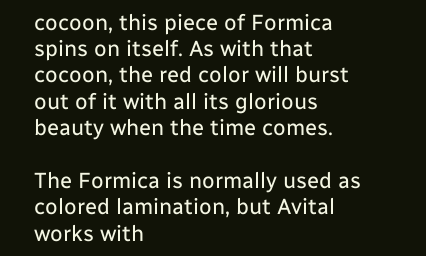cocoon, this piece of Formica spins on itself. As with that cocoon, the red color will burst out of it with all its glorious beauty when the time comes.

The Formica is normally used as colored lamination, but Avital works with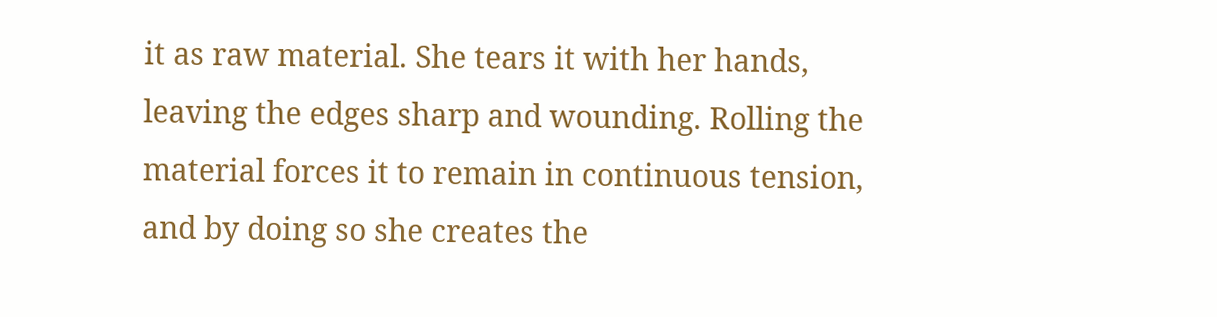it as raw material. She tears it with her hands, leaving the edges sharp and wounding. Rolling the material forces it to remain in continuous tension, and by doing so she creates the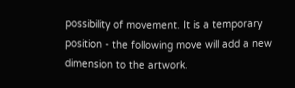possibility of movement. It is a temporary position - the following move will add a new dimension to the artwork.